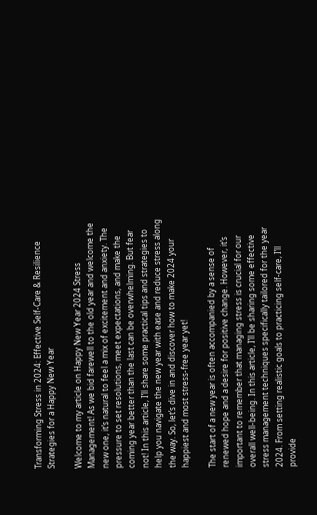Transforming Stress in 2024: Effective Self-Care & Resilience Strategies for a Happy New Year

Welcome to my article on Happy New Year 2024 Stress Management! As we bid farewell to the old year and welcome the new one, it’s natural to feel a mix of excitement and anxiety. The pressure to set resolutions, meet expectations, and make the coming year better than the last can be overwhelming. But fear not! In this article, I’ll share some practical tips and strategies to help you navigate the new year with ease and reduce stress along the way. So, let’s dive in and discover how to make 2024 your happiest and most stress-free year yet!

The start of a new year is often accompanied by a sense of renewed hope and a desire for positive change. However, it’s important to remember that managing stress is crucial for our overall well-being. In this article, I’ll be sharing some effective stress management techniques specifically tailored for the year 2024. From setting realistic goals to practicing self-care, I’ll provide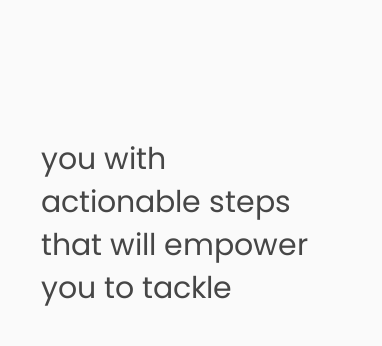you with actionable steps that will empower you to tackle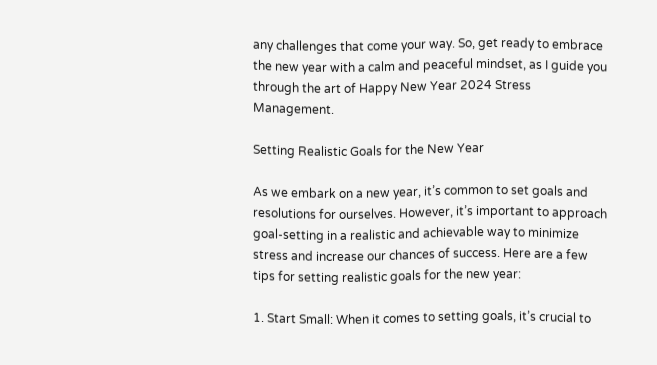any challenges that come your way. So, get ready to embrace the new year with a calm and peaceful mindset, as I guide you through the art of Happy New Year 2024 Stress Management.

Setting Realistic Goals for the New Year

As we embark on a new year, it’s common to set goals and resolutions for ourselves. However, it’s important to approach goal-setting in a realistic and achievable way to minimize stress and increase our chances of success. Here are a few tips for setting realistic goals for the new year:

1. Start Small: When it comes to setting goals, it’s crucial to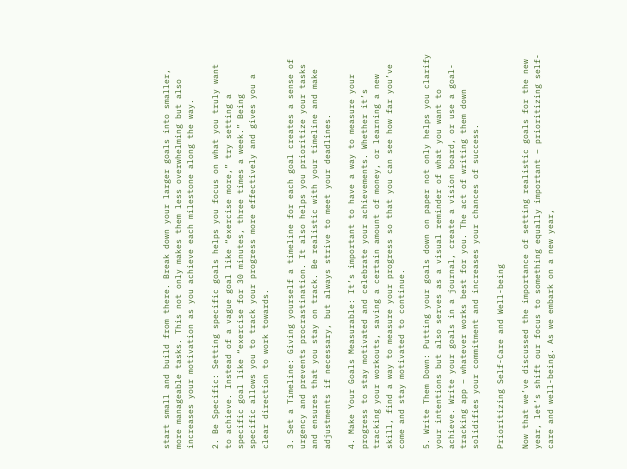start small and build from there. Break down your larger goals into smaller, more manageable tasks. This not only makes them less overwhelming but also increases your motivation as you achieve each milestone along the way.

2. Be Specific: Setting specific goals helps you focus on what you truly want to achieve. Instead of a vague goal like “exercise more,” try setting a specific goal like “exercise for 30 minutes, three times a week.” Being specific allows you to track your progress more effectively and gives you a clear direction to work towards.

3. Set a Timeline: Giving yourself a timeline for each goal creates a sense of urgency and prevents procrastination. It also helps you prioritize your tasks and ensures that you stay on track. Be realistic with your timeline and make adjustments if necessary, but always strive to meet your deadlines.

4. Make Your Goals Measurable: It’s important to have a way to measure your progress to stay motivated and celebrate your achievements. Whether it’s tracking your workouts, saving a certain amount of money, or learning a new skill, find a way to measure your progress so that you can see how far you’ve come and stay motivated to continue.

5. Write Them Down: Putting your goals down on paper not only helps you clarify your intentions but also serves as a visual reminder of what you want to achieve. Write your goals in a journal, create a vision board, or use a goal-tracking app – whatever works best for you. The act of writing them down solidifies your commitment and increases your chances of success.

Prioritizing Self-Care and Well-being

Now that we’ve discussed the importance of setting realistic goals for the new year, let’s shift our focus to something equally important – prioritizing self-care and well-being. As we embark on a new year,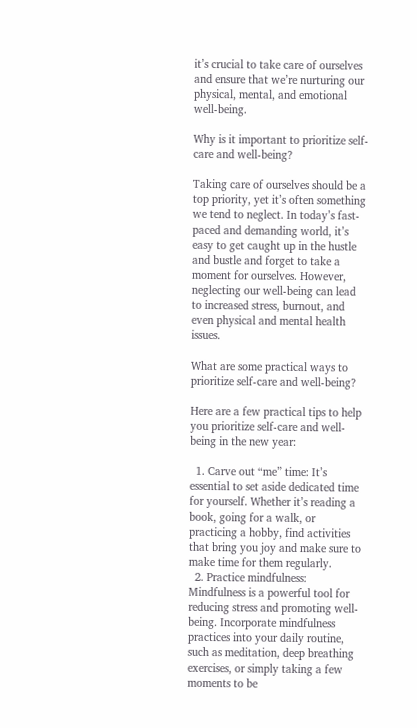it’s crucial to take care of ourselves and ensure that we’re nurturing our physical, mental, and emotional well-being.

Why is it important to prioritize self-care and well-being?

Taking care of ourselves should be a top priority, yet it’s often something we tend to neglect. In today’s fast-paced and demanding world, it’s easy to get caught up in the hustle and bustle and forget to take a moment for ourselves. However, neglecting our well-being can lead to increased stress, burnout, and even physical and mental health issues.

What are some practical ways to prioritize self-care and well-being?

Here are a few practical tips to help you prioritize self-care and well-being in the new year:

  1. Carve out “me” time: It’s essential to set aside dedicated time for yourself. Whether it’s reading a book, going for a walk, or practicing a hobby, find activities that bring you joy and make sure to make time for them regularly.
  2. Practice mindfulness: Mindfulness is a powerful tool for reducing stress and promoting well-being. Incorporate mindfulness practices into your daily routine, such as meditation, deep breathing exercises, or simply taking a few moments to be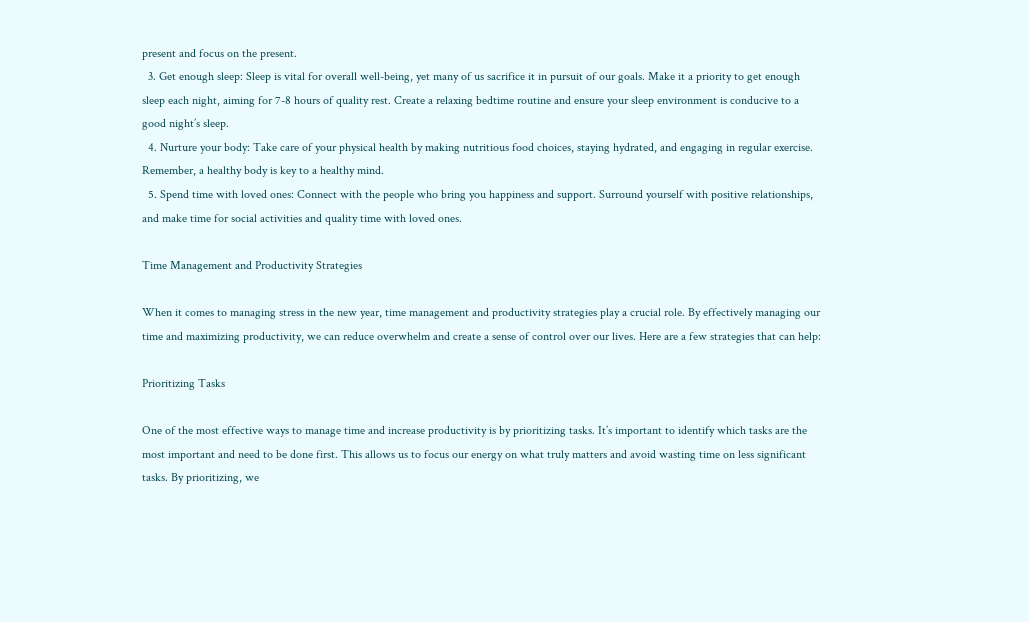present and focus on the present.
  3. Get enough sleep: Sleep is vital for overall well-being, yet many of us sacrifice it in pursuit of our goals. Make it a priority to get enough sleep each night, aiming for 7-8 hours of quality rest. Create a relaxing bedtime routine and ensure your sleep environment is conducive to a good night’s sleep.
  4. Nurture your body: Take care of your physical health by making nutritious food choices, staying hydrated, and engaging in regular exercise. Remember, a healthy body is key to a healthy mind.
  5. Spend time with loved ones: Connect with the people who bring you happiness and support. Surround yourself with positive relationships, and make time for social activities and quality time with loved ones.

Time Management and Productivity Strategies

When it comes to managing stress in the new year, time management and productivity strategies play a crucial role. By effectively managing our time and maximizing productivity, we can reduce overwhelm and create a sense of control over our lives. Here are a few strategies that can help:

Prioritizing Tasks

One of the most effective ways to manage time and increase productivity is by prioritizing tasks. It’s important to identify which tasks are the most important and need to be done first. This allows us to focus our energy on what truly matters and avoid wasting time on less significant tasks. By prioritizing, we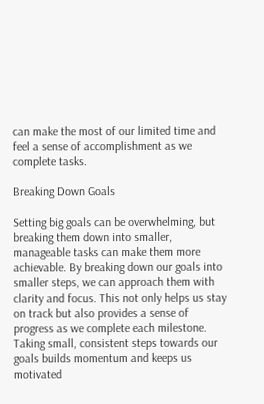can make the most of our limited time and feel a sense of accomplishment as we complete tasks.

Breaking Down Goals

Setting big goals can be overwhelming, but breaking them down into smaller, manageable tasks can make them more achievable. By breaking down our goals into smaller steps, we can approach them with clarity and focus. This not only helps us stay on track but also provides a sense of progress as we complete each milestone. Taking small, consistent steps towards our goals builds momentum and keeps us motivated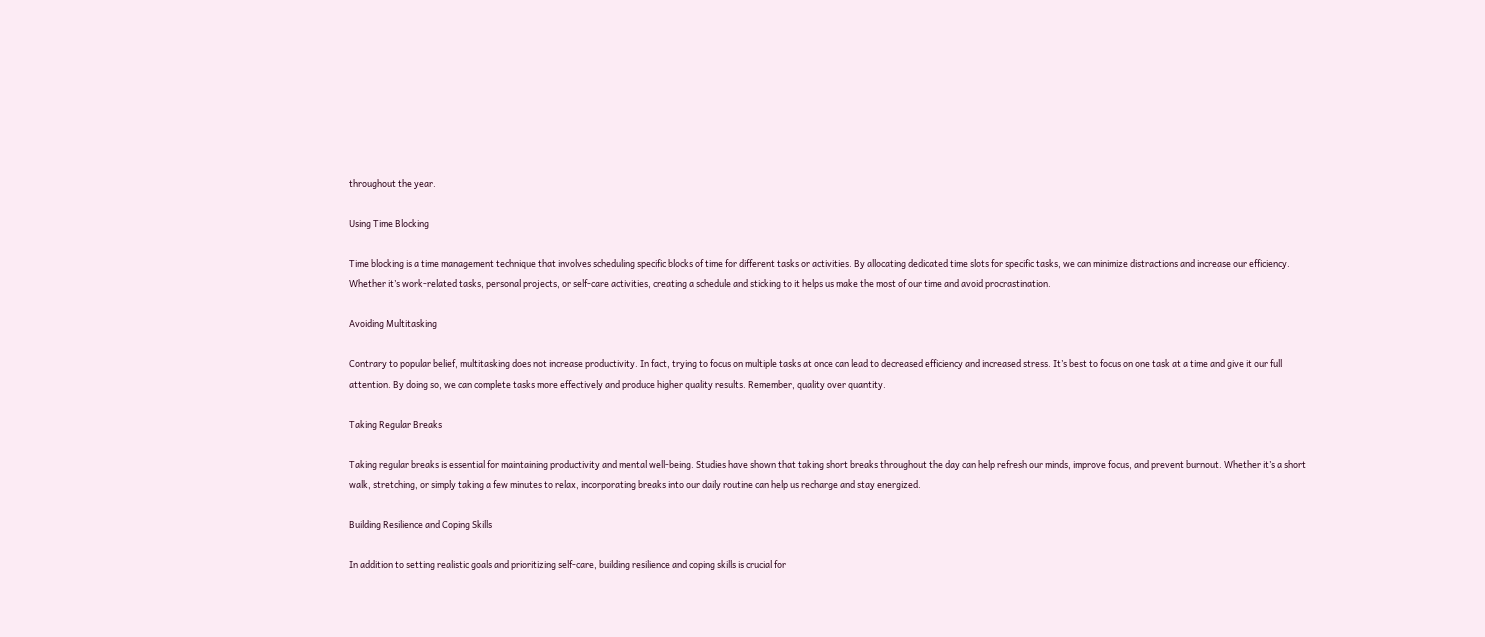throughout the year.

Using Time Blocking

Time blocking is a time management technique that involves scheduling specific blocks of time for different tasks or activities. By allocating dedicated time slots for specific tasks, we can minimize distractions and increase our efficiency. Whether it’s work-related tasks, personal projects, or self-care activities, creating a schedule and sticking to it helps us make the most of our time and avoid procrastination.

Avoiding Multitasking

Contrary to popular belief, multitasking does not increase productivity. In fact, trying to focus on multiple tasks at once can lead to decreased efficiency and increased stress. It’s best to focus on one task at a time and give it our full attention. By doing so, we can complete tasks more effectively and produce higher quality results. Remember, quality over quantity.

Taking Regular Breaks

Taking regular breaks is essential for maintaining productivity and mental well-being. Studies have shown that taking short breaks throughout the day can help refresh our minds, improve focus, and prevent burnout. Whether it’s a short walk, stretching, or simply taking a few minutes to relax, incorporating breaks into our daily routine can help us recharge and stay energized.

Building Resilience and Coping Skills

In addition to setting realistic goals and prioritizing self-care, building resilience and coping skills is crucial for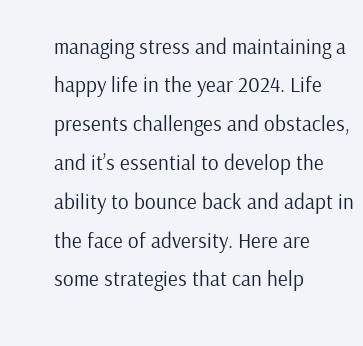managing stress and maintaining a happy life in the year 2024. Life presents challenges and obstacles, and it’s essential to develop the ability to bounce back and adapt in the face of adversity. Here are some strategies that can help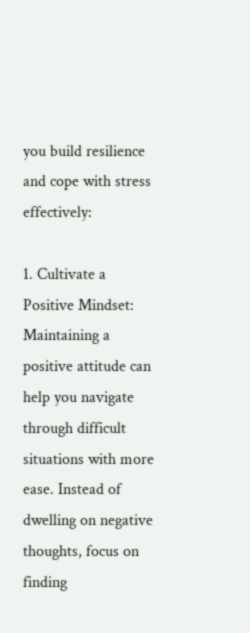you build resilience and cope with stress effectively:

1. Cultivate a Positive Mindset: Maintaining a positive attitude can help you navigate through difficult situations with more ease. Instead of dwelling on negative thoughts, focus on finding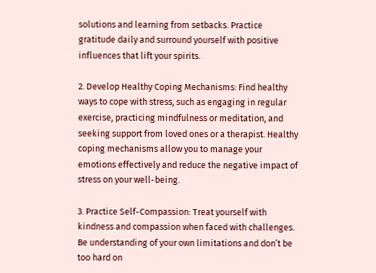solutions and learning from setbacks. Practice gratitude daily and surround yourself with positive influences that lift your spirits.

2. Develop Healthy Coping Mechanisms: Find healthy ways to cope with stress, such as engaging in regular exercise, practicing mindfulness or meditation, and seeking support from loved ones or a therapist. Healthy coping mechanisms allow you to manage your emotions effectively and reduce the negative impact of stress on your well-being.

3. Practice Self-Compassion: Treat yourself with kindness and compassion when faced with challenges. Be understanding of your own limitations and don’t be too hard on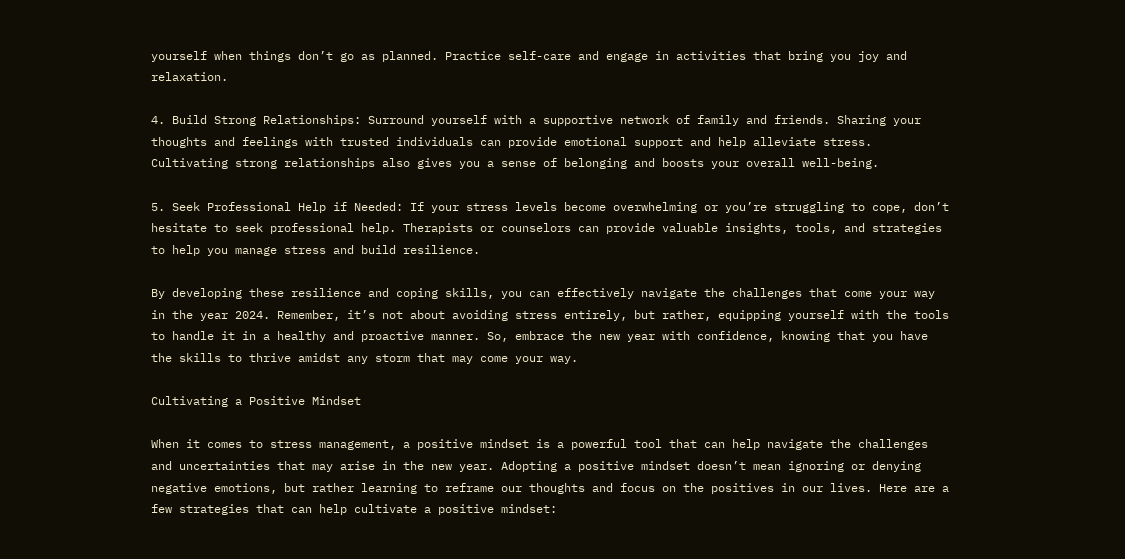yourself when things don’t go as planned. Practice self-care and engage in activities that bring you joy and relaxation.

4. Build Strong Relationships: Surround yourself with a supportive network of family and friends. Sharing your thoughts and feelings with trusted individuals can provide emotional support and help alleviate stress. Cultivating strong relationships also gives you a sense of belonging and boosts your overall well-being.

5. Seek Professional Help if Needed: If your stress levels become overwhelming or you’re struggling to cope, don’t hesitate to seek professional help. Therapists or counselors can provide valuable insights, tools, and strategies to help you manage stress and build resilience.

By developing these resilience and coping skills, you can effectively navigate the challenges that come your way in the year 2024. Remember, it’s not about avoiding stress entirely, but rather, equipping yourself with the tools to handle it in a healthy and proactive manner. So, embrace the new year with confidence, knowing that you have the skills to thrive amidst any storm that may come your way.

Cultivating a Positive Mindset

When it comes to stress management, a positive mindset is a powerful tool that can help navigate the challenges and uncertainties that may arise in the new year. Adopting a positive mindset doesn’t mean ignoring or denying negative emotions, but rather learning to reframe our thoughts and focus on the positives in our lives. Here are a few strategies that can help cultivate a positive mindset: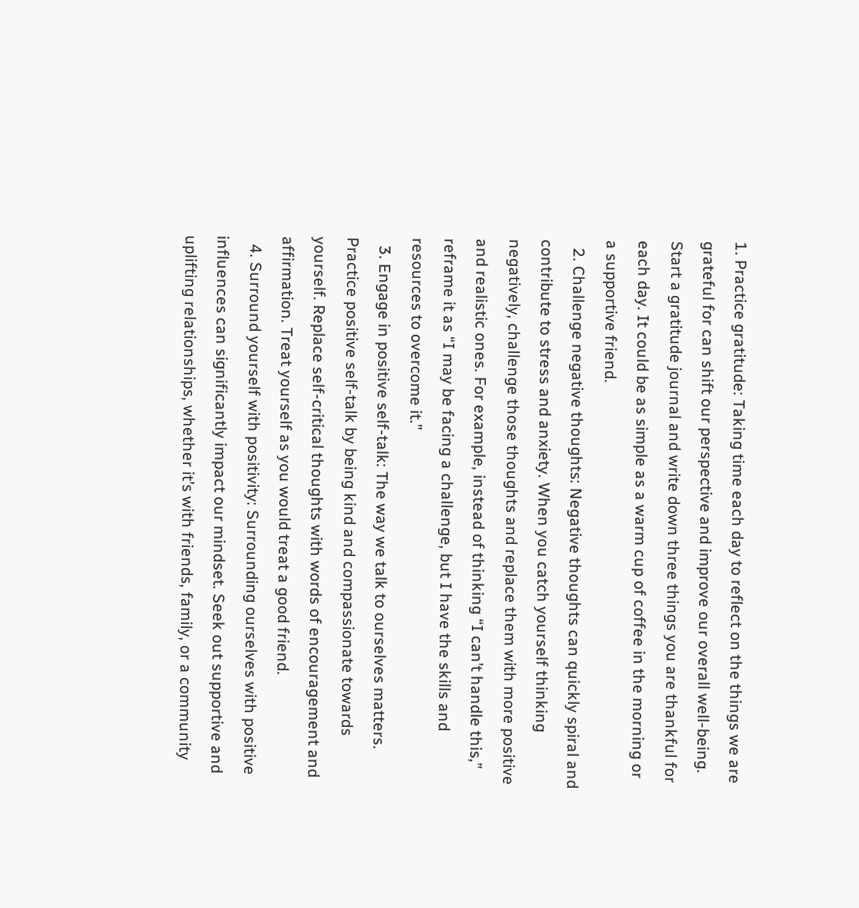1. Practice gratitude: Taking time each day to reflect on the things we are grateful for can shift our perspective and improve our overall well-being. Start a gratitude journal and write down three things you are thankful for each day. It could be as simple as a warm cup of coffee in the morning or a supportive friend.
  2. Challenge negative thoughts: Negative thoughts can quickly spiral and contribute to stress and anxiety. When you catch yourself thinking negatively, challenge those thoughts and replace them with more positive and realistic ones. For example, instead of thinking “I can’t handle this,” reframe it as “I may be facing a challenge, but I have the skills and resources to overcome it.”
  3. Engage in positive self-talk: The way we talk to ourselves matters. Practice positive self-talk by being kind and compassionate towards yourself. Replace self-critical thoughts with words of encouragement and affirmation. Treat yourself as you would treat a good friend.
  4. Surround yourself with positivity: Surrounding ourselves with positive influences can significantly impact our mindset. Seek out supportive and uplifting relationships, whether it’s with friends, family, or a community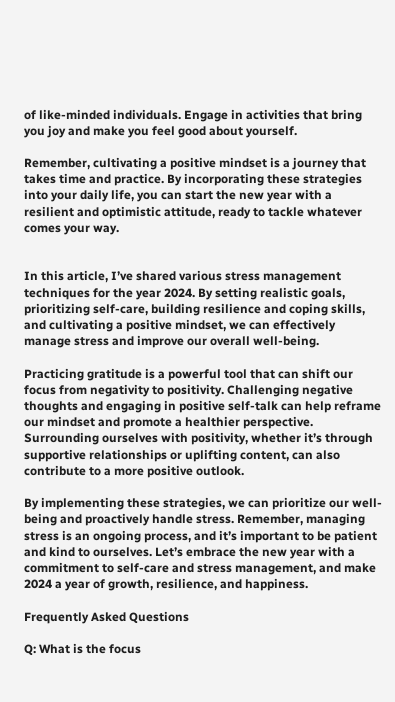of like-minded individuals. Engage in activities that bring you joy and make you feel good about yourself.

Remember, cultivating a positive mindset is a journey that takes time and practice. By incorporating these strategies into your daily life, you can start the new year with a resilient and optimistic attitude, ready to tackle whatever comes your way.


In this article, I’ve shared various stress management techniques for the year 2024. By setting realistic goals, prioritizing self-care, building resilience and coping skills, and cultivating a positive mindset, we can effectively manage stress and improve our overall well-being.

Practicing gratitude is a powerful tool that can shift our focus from negativity to positivity. Challenging negative thoughts and engaging in positive self-talk can help reframe our mindset and promote a healthier perspective. Surrounding ourselves with positivity, whether it’s through supportive relationships or uplifting content, can also contribute to a more positive outlook.

By implementing these strategies, we can prioritize our well-being and proactively handle stress. Remember, managing stress is an ongoing process, and it’s important to be patient and kind to ourselves. Let’s embrace the new year with a commitment to self-care and stress management, and make 2024 a year of growth, resilience, and happiness.

Frequently Asked Questions

Q: What is the focus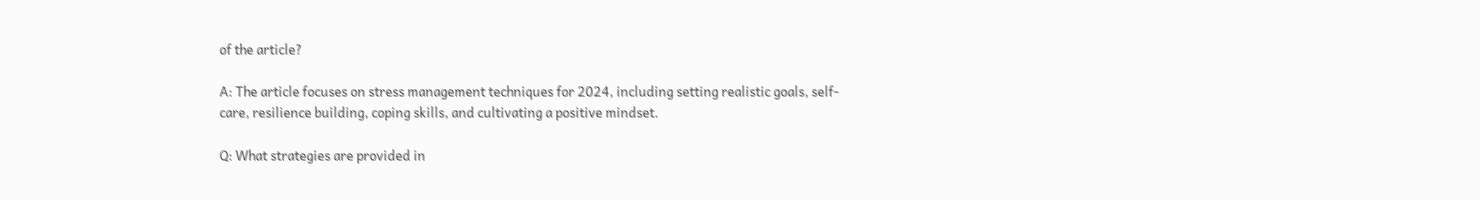of the article?

A: The article focuses on stress management techniques for 2024, including setting realistic goals, self-care, resilience building, coping skills, and cultivating a positive mindset.

Q: What strategies are provided in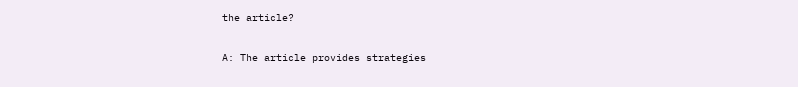the article?

A: The article provides strategies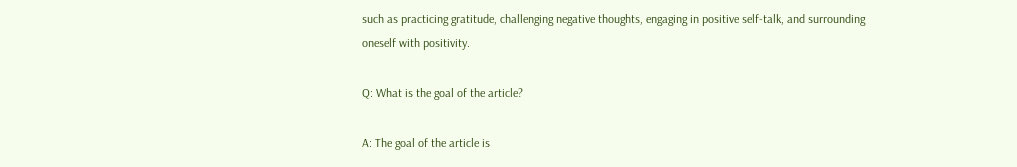such as practicing gratitude, challenging negative thoughts, engaging in positive self-talk, and surrounding oneself with positivity.

Q: What is the goal of the article?

A: The goal of the article is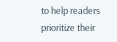to help readers prioritize their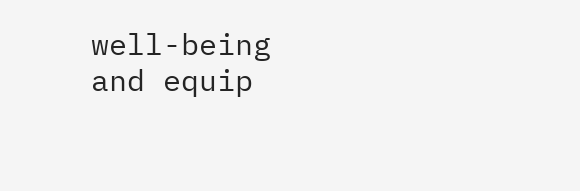well-being and equip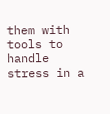them with tools to handle stress in a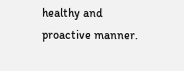healthy and proactive manner.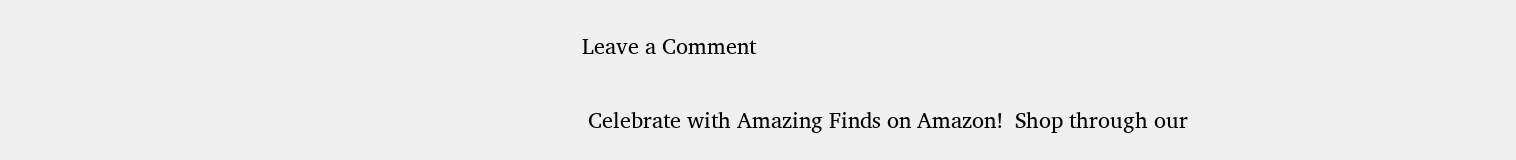Leave a Comment

 Celebrate with Amazing Finds on Amazon!  Shop through our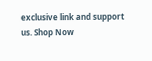exclusive link and support us. Shop Now